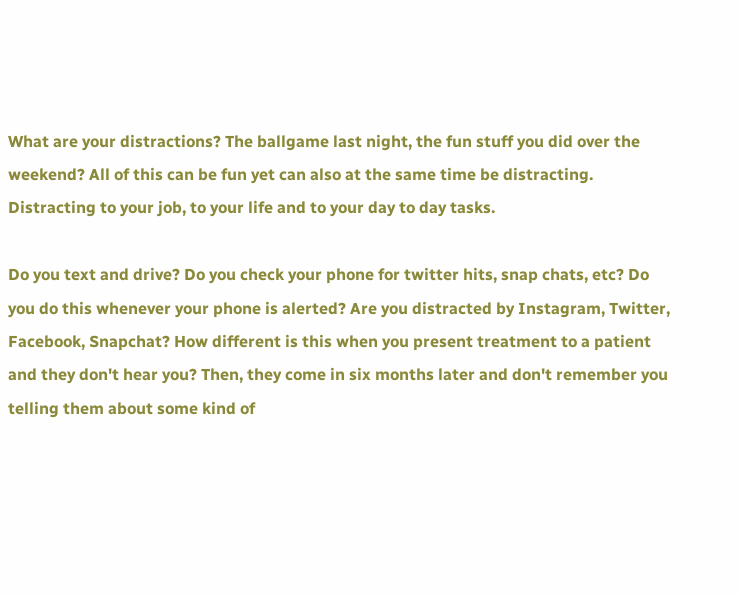What are your distractions? The ballgame last night, the fun stuff you did over the weekend? All of this can be fun yet can also at the same time be distracting. Distracting to your job, to your life and to your day to day tasks.

Do you text and drive? Do you check your phone for twitter hits, snap chats, etc? Do you do this whenever your phone is alerted? Are you distracted by Instagram, Twitter, Facebook, Snapchat? How different is this when you present treatment to a patient and they don't hear you? Then, they come in six months later and don't remember you telling them about some kind of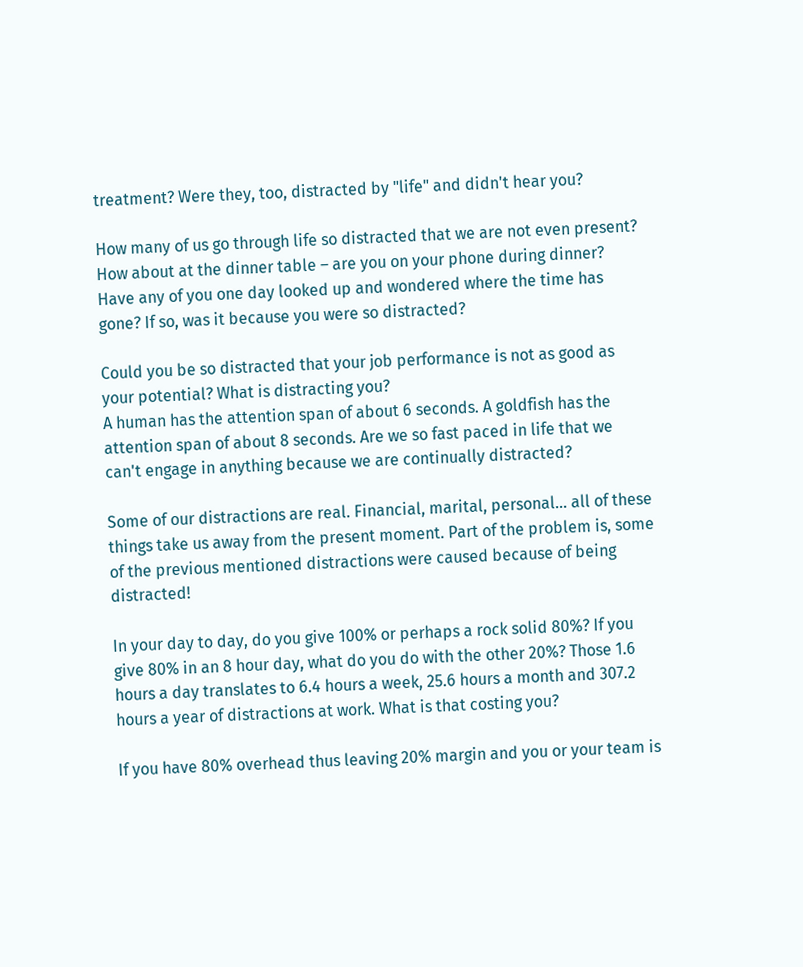treatment? Were they, too, distracted by "life" and didn't hear you?

How many of us go through life so distracted that we are not even present? How about at the dinner table – are you on your phone during dinner? Have any of you one day looked up and wondered where the time has gone? If so, was it because you were so distracted?

Could you be so distracted that your job performance is not as good as your potential? What is distracting you?
A human has the attention span of about 6 seconds. A goldfish has the attention span of about 8 seconds. Are we so fast paced in life that we can't engage in anything because we are continually distracted?

Some of our distractions are real. Financial, marital, personal... all of these things take us away from the present moment. Part of the problem is, some of the previous mentioned distractions were caused because of being distracted!

In your day to day, do you give 100% or perhaps a rock solid 80%? If you give 80% in an 8 hour day, what do you do with the other 20%? Those 1.6 hours a day translates to 6.4 hours a week, 25.6 hours a month and 307.2 hours a year of distractions at work. What is that costing you?

If you have 80% overhead thus leaving 20% margin and you or your team is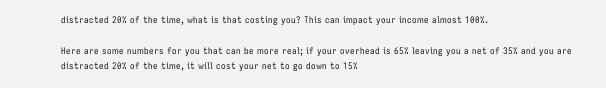distracted 20% of the time, what is that costing you? This can impact your income almost 100%.

Here are some numbers for you that can be more real; if your overhead is 65% leaving you a net of 35% and you are distracted 20% of the time, it will cost your net to go down to 15%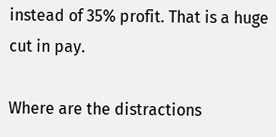instead of 35% profit. That is a huge cut in pay.

Where are the distractions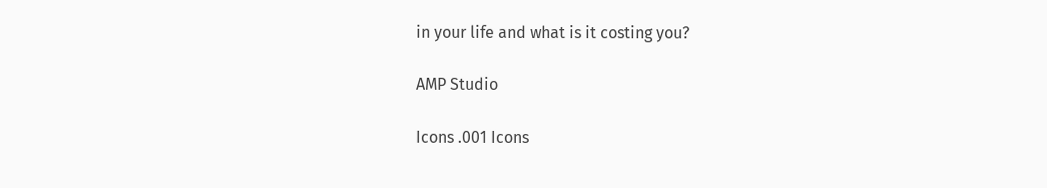in your life and what is it costing you?

AMP Studio

Icons .001 Icons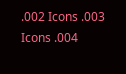.002 Icons .003 Icons .004